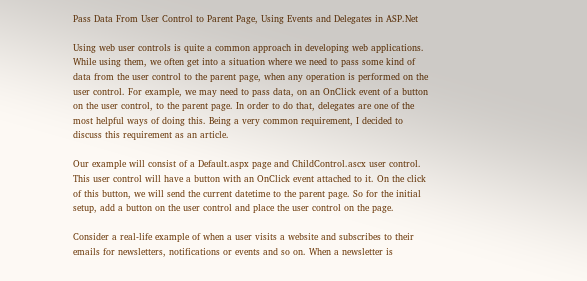Pass Data From User Control to Parent Page, Using Events and Delegates in ASP.Net

Using web user controls is quite a common approach in developing web applications. While using them, we often get into a situation where we need to pass some kind of data from the user control to the parent page, when any operation is performed on the user control. For example, we may need to pass data, on an OnClick event of a button on the user control, to the parent page. In order to do that, delegates are one of the most helpful ways of doing this. Being a very common requirement, I decided to discuss this requirement as an article.

Our example will consist of a Default.aspx page and ChildControl.ascx user control. This user control will have a button with an OnClick event attached to it. On the click of this button, we will send the current datetime to the parent page. So for the initial setup, add a button on the user control and place the user control on the page.

Consider a real-life example of when a user visits a website and subscribes to their emails for newsletters, notifications or events and so on. When a newsletter is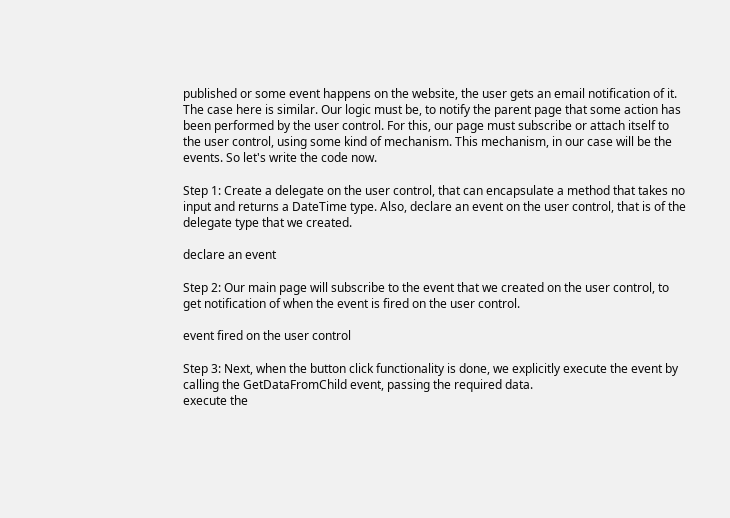published or some event happens on the website, the user gets an email notification of it. The case here is similar. Our logic must be, to notify the parent page that some action has been performed by the user control. For this, our page must subscribe or attach itself to the user control, using some kind of mechanism. This mechanism, in our case will be the events. So let's write the code now.

Step 1: Create a delegate on the user control, that can encapsulate a method that takes no input and returns a DateTime type. Also, declare an event on the user control, that is of the delegate type that we created.

declare an event

Step 2: Our main page will subscribe to the event that we created on the user control, to get notification of when the event is fired on the user control.

event fired on the user control

Step 3: Next, when the button click functionality is done, we explicitly execute the event by calling the GetDataFromChild event, passing the required data.
execute the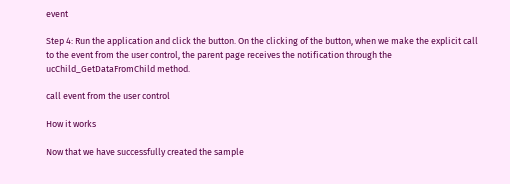event

Step 4: Run the application and click the button. On the clicking of the button, when we make the explicit call to the event from the user control, the parent page receives the notification through the ucChild_GetDataFromChild method.

call event from the user control

How it works

Now that we have successfully created the sample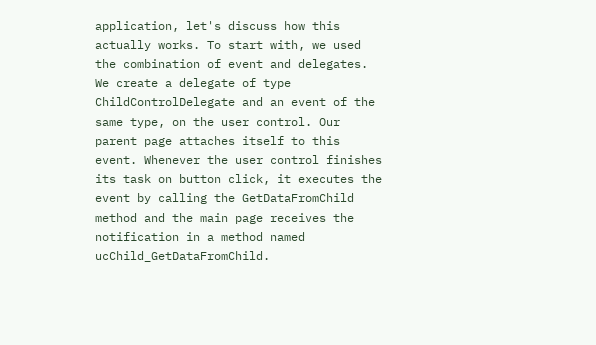application, let's discuss how this actually works. To start with, we used the combination of event and delegates. We create a delegate of type ChildControlDelegate and an event of the same type, on the user control. Our parent page attaches itself to this event. Whenever the user control finishes its task on button click, it executes the event by calling the GetDataFromChild method and the main page receives the notification in a method named ucChild_GetDataFromChild.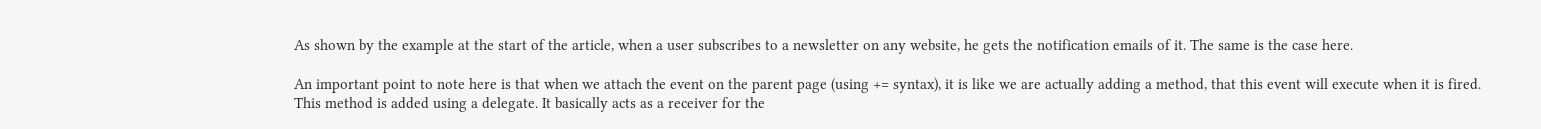As shown by the example at the start of the article, when a user subscribes to a newsletter on any website, he gets the notification emails of it. The same is the case here.

An important point to note here is that when we attach the event on the parent page (using += syntax), it is like we are actually adding a method, that this event will execute when it is fired. This method is added using a delegate. It basically acts as a receiver for the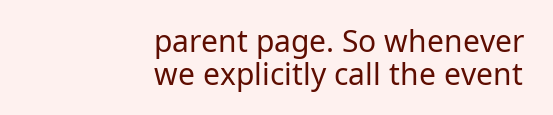parent page. So whenever we explicitly call the event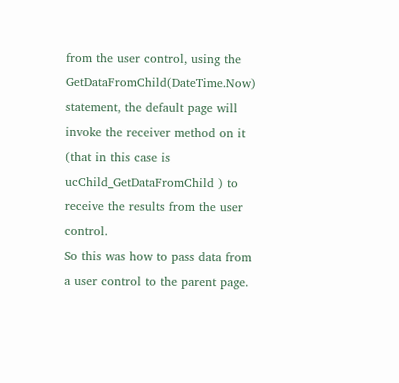from the user control, using the GetDataFromChild(DateTime.Now) statement, the default page will invoke the receiver method on it (that in this case is ucChild_GetDataFromChild ) to receive the results from the user control.
So this was how to pass data from a user control to the parent page.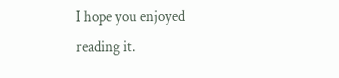I hope you enjoyed reading it.